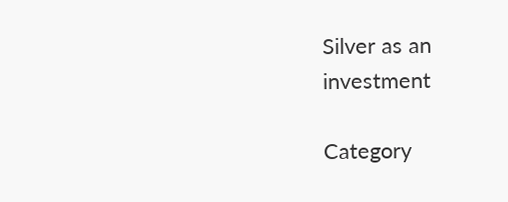Silver as an investment

Category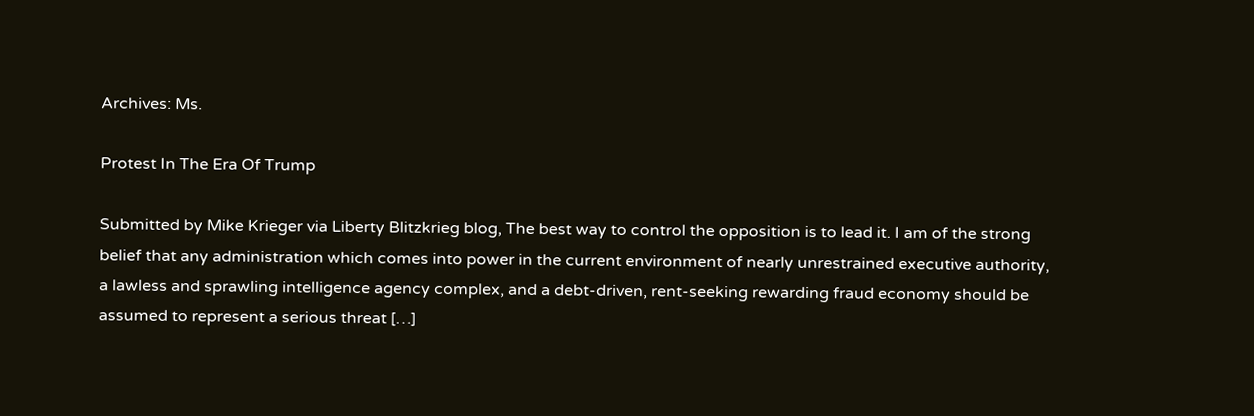Archives: Ms.

Protest In The Era Of Trump

Submitted by Mike Krieger via Liberty Blitzkrieg blog, The best way to control the opposition is to lead it. I am of the strong belief that any administration which comes into power in the current environment of nearly unrestrained executive authority, a lawless and sprawling intelligence agency complex, and a debt-driven, rent-seeking rewarding fraud economy should be assumed to represent a serious threat […]